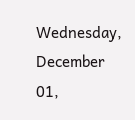Wednesday, December 01,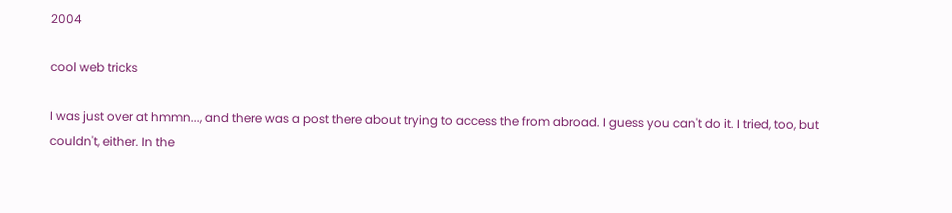2004

cool web tricks

I was just over at hmmn..., and there was a post there about trying to access the from abroad. I guess you can't do it. I tried, too, but couldn't, either. In the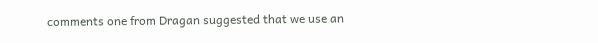comments one from Dragan suggested that we use an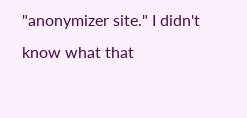"anonymizer site." I didn't know what that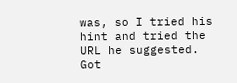was, so I tried his hint and tried the URL he suggested. Got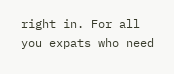right in. For all you expats who need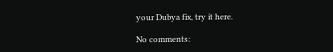your Dubya fix, try it here.

No comments: